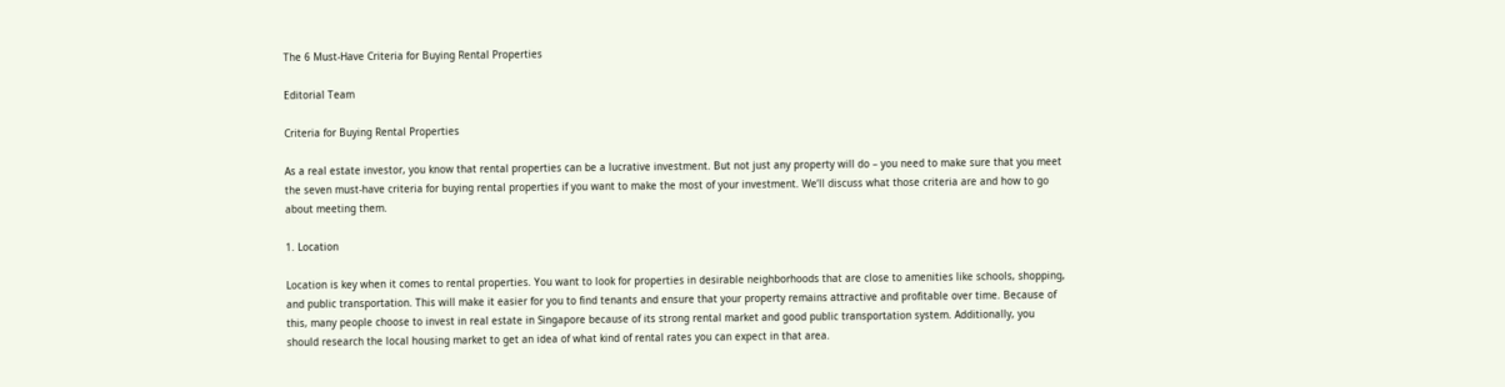The 6 Must-Have Criteria for Buying Rental Properties

Editorial Team

Criteria for Buying Rental Properties

As a real estate investor, you know that rental properties can be a lucrative investment. But not just any property will do – you need to make sure that you meet the seven must-have criteria for buying rental properties if you want to make the most of your investment. We’ll discuss what those criteria are and how to go about meeting them.

1. Location

Location is key when it comes to rental properties. You want to look for properties in desirable neighborhoods that are close to amenities like schools, shopping, and public transportation. This will make it easier for you to find tenants and ensure that your property remains attractive and profitable over time. Because of this, many people choose to invest in real estate in Singapore because of its strong rental market and good public transportation system. Additionally, you should research the local housing market to get an idea of what kind of rental rates you can expect in that area.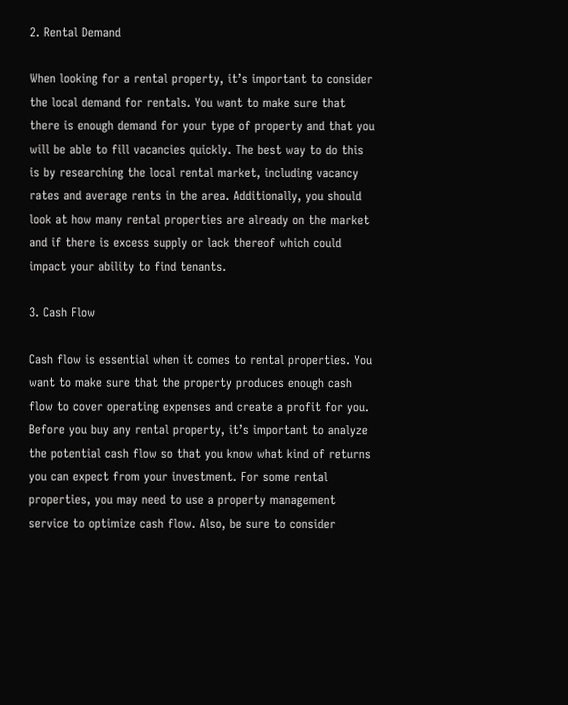2. Rental Demand

When looking for a rental property, it’s important to consider the local demand for rentals. You want to make sure that there is enough demand for your type of property and that you will be able to fill vacancies quickly. The best way to do this is by researching the local rental market, including vacancy rates and average rents in the area. Additionally, you should look at how many rental properties are already on the market and if there is excess supply or lack thereof which could impact your ability to find tenants.

3. Cash Flow

Cash flow is essential when it comes to rental properties. You want to make sure that the property produces enough cash flow to cover operating expenses and create a profit for you. Before you buy any rental property, it’s important to analyze the potential cash flow so that you know what kind of returns you can expect from your investment. For some rental properties, you may need to use a property management service to optimize cash flow. Also, be sure to consider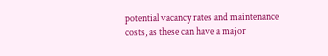potential vacancy rates and maintenance costs, as these can have a major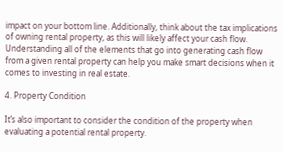impact on your bottom line. Additionally, think about the tax implications of owning rental property, as this will likely affect your cash flow. Understanding all of the elements that go into generating cash flow from a given rental property can help you make smart decisions when it comes to investing in real estate.

4. Property Condition

It’s also important to consider the condition of the property when evaluating a potential rental property.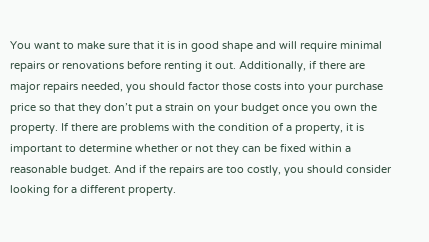You want to make sure that it is in good shape and will require minimal repairs or renovations before renting it out. Additionally, if there are major repairs needed, you should factor those costs into your purchase price so that they don’t put a strain on your budget once you own the property. If there are problems with the condition of a property, it is important to determine whether or not they can be fixed within a reasonable budget. And if the repairs are too costly, you should consider looking for a different property.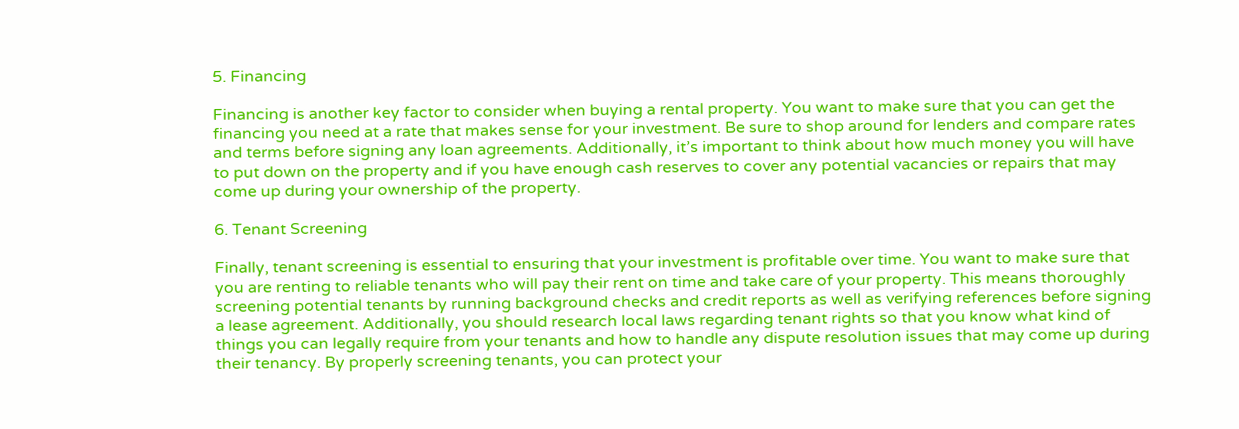5. Financing

Financing is another key factor to consider when buying a rental property. You want to make sure that you can get the financing you need at a rate that makes sense for your investment. Be sure to shop around for lenders and compare rates and terms before signing any loan agreements. Additionally, it’s important to think about how much money you will have to put down on the property and if you have enough cash reserves to cover any potential vacancies or repairs that may come up during your ownership of the property.

6. Tenant Screening

Finally, tenant screening is essential to ensuring that your investment is profitable over time. You want to make sure that you are renting to reliable tenants who will pay their rent on time and take care of your property. This means thoroughly screening potential tenants by running background checks and credit reports as well as verifying references before signing a lease agreement. Additionally, you should research local laws regarding tenant rights so that you know what kind of things you can legally require from your tenants and how to handle any dispute resolution issues that may come up during their tenancy. By properly screening tenants, you can protect your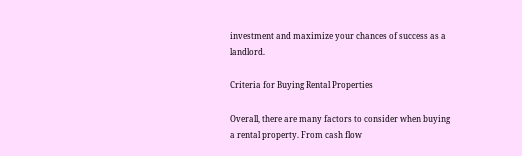investment and maximize your chances of success as a landlord.

Criteria for Buying Rental Properties

Overall, there are many factors to consider when buying a rental property. From cash flow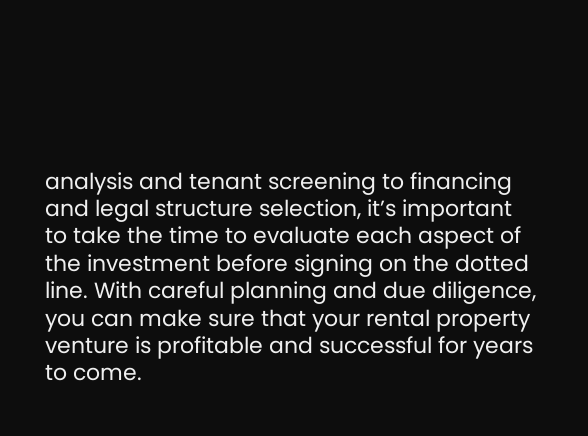analysis and tenant screening to financing and legal structure selection, it’s important to take the time to evaluate each aspect of the investment before signing on the dotted line. With careful planning and due diligence, you can make sure that your rental property venture is profitable and successful for years to come.